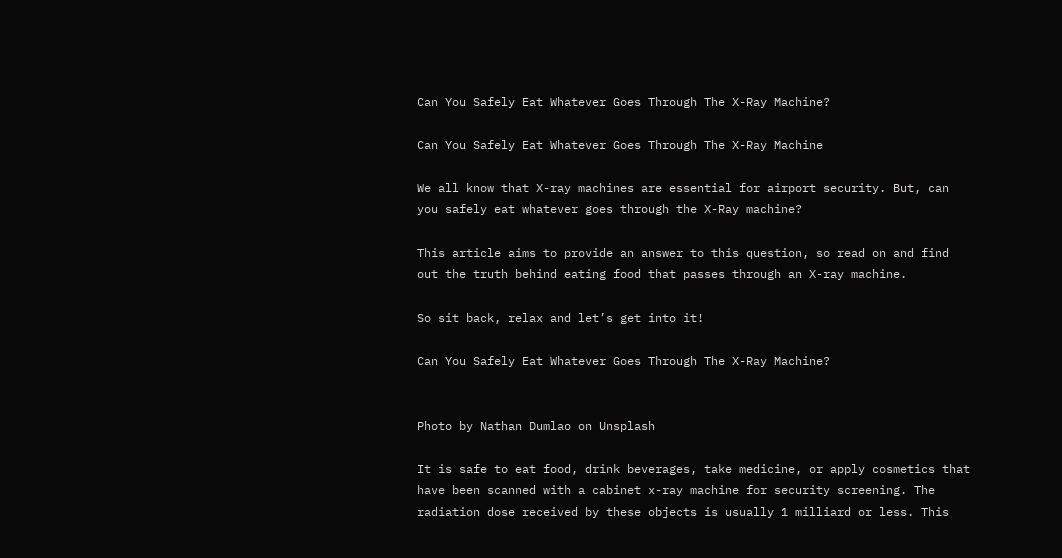Can You Safely Eat Whatever Goes Through The X-Ray Machine?

Can You Safely Eat Whatever Goes Through The X-Ray Machine

We all know that X-ray machines are essential for airport security. But, can you safely eat whatever goes through the X-Ray machine?

This article aims to provide an answer to this question, so read on and find out the truth behind eating food that passes through an X-ray machine.

So sit back, relax and let’s get into it!

Can You Safely Eat Whatever Goes Through The X-Ray Machine?


Photo by Nathan Dumlao on Unsplash

It is safe to eat food, drink beverages, take medicine, or apply cosmetics that have been scanned with a cabinet x-ray machine for security screening. The radiation dose received by these objects is usually 1 milliard or less. This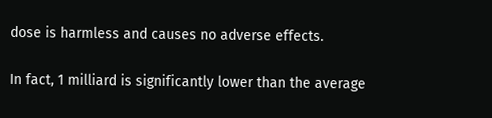dose is harmless and causes no adverse effects.

In fact, 1 milliard is significantly lower than the average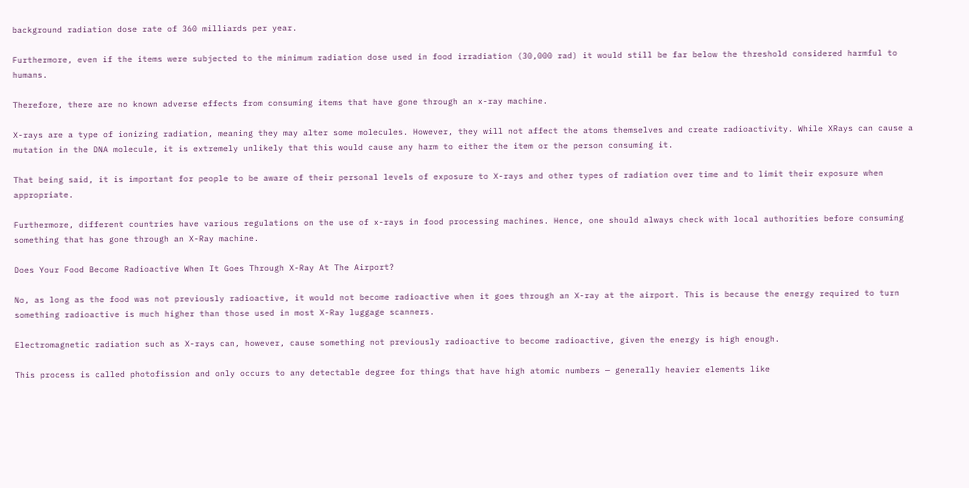background radiation dose rate of 360 milliards per year.

Furthermore, even if the items were subjected to the minimum radiation dose used in food irradiation (30,000 rad) it would still be far below the threshold considered harmful to humans.

Therefore, there are no known adverse effects from consuming items that have gone through an x-ray machine.

X-rays are a type of ionizing radiation, meaning they may alter some molecules. However, they will not affect the atoms themselves and create radioactivity. While XRays can cause a mutation in the DNA molecule, it is extremely unlikely that this would cause any harm to either the item or the person consuming it.

That being said, it is important for people to be aware of their personal levels of exposure to X-rays and other types of radiation over time and to limit their exposure when appropriate.

Furthermore, different countries have various regulations on the use of x-rays in food processing machines. Hence, one should always check with local authorities before consuming something that has gone through an X-Ray machine.

Does Your Food Become Radioactive When It Goes Through X-Ray At The Airport?

No, as long as the food was not previously radioactive, it would not become radioactive when it goes through an X-ray at the airport. This is because the energy required to turn something radioactive is much higher than those used in most X-Ray luggage scanners.

Electromagnetic radiation such as X-rays can, however, cause something not previously radioactive to become radioactive, given the energy is high enough.

This process is called photofission and only occurs to any detectable degree for things that have high atomic numbers — generally heavier elements like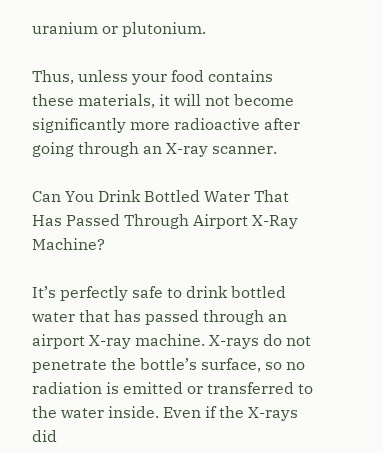uranium or plutonium.

Thus, unless your food contains these materials, it will not become significantly more radioactive after going through an X-ray scanner.

Can You Drink Bottled Water That Has Passed Through Airport X-Ray Machine?

It’s perfectly safe to drink bottled water that has passed through an airport X-ray machine. X-rays do not penetrate the bottle’s surface, so no radiation is emitted or transferred to the water inside. Even if the X-rays did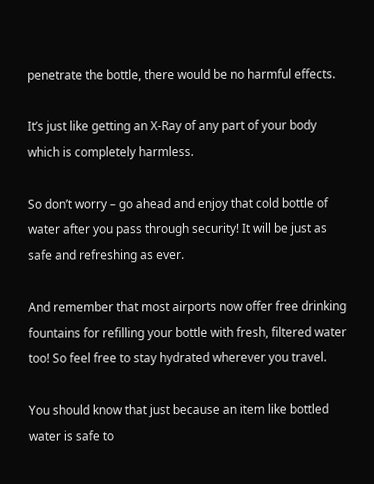penetrate the bottle, there would be no harmful effects.

It’s just like getting an X-Ray of any part of your body which is completely harmless.

So don’t worry – go ahead and enjoy that cold bottle of water after you pass through security! It will be just as safe and refreshing as ever.

And remember that most airports now offer free drinking fountains for refilling your bottle with fresh, filtered water too! So feel free to stay hydrated wherever you travel.

You should know that just because an item like bottled water is safe to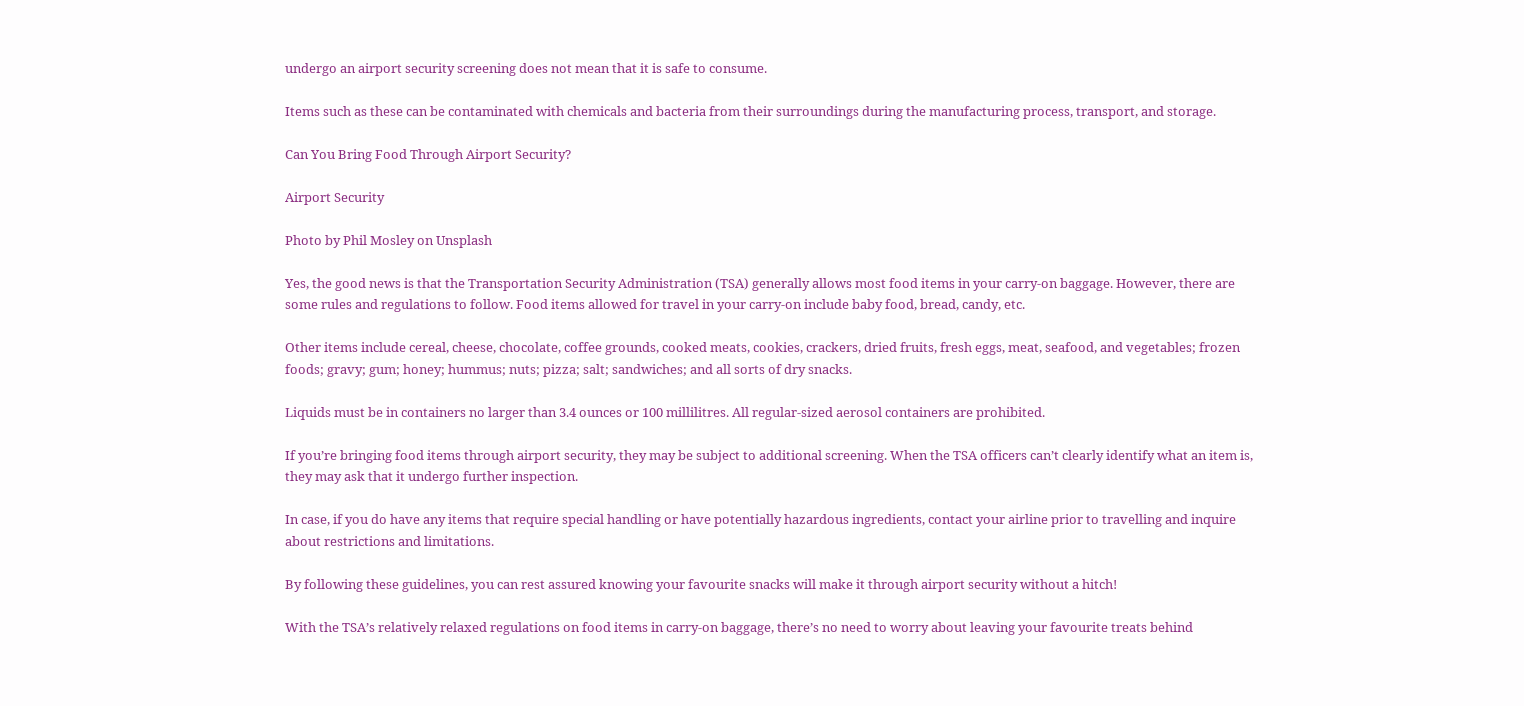undergo an airport security screening does not mean that it is safe to consume.

Items such as these can be contaminated with chemicals and bacteria from their surroundings during the manufacturing process, transport, and storage.

Can You Bring Food Through Airport Security?

Airport Security

Photo by Phil Mosley on Unsplash

Yes, the good news is that the Transportation Security Administration (TSA) generally allows most food items in your carry-on baggage. However, there are some rules and regulations to follow. Food items allowed for travel in your carry-on include baby food, bread, candy, etc.

Other items include cereal, cheese, chocolate, coffee grounds, cooked meats, cookies, crackers, dried fruits, fresh eggs, meat, seafood, and vegetables; frozen foods; gravy; gum; honey; hummus; nuts; pizza; salt; sandwiches; and all sorts of dry snacks.

Liquids must be in containers no larger than 3.4 ounces or 100 millilitres. All regular-sized aerosol containers are prohibited.

If you’re bringing food items through airport security, they may be subject to additional screening. When the TSA officers can’t clearly identify what an item is, they may ask that it undergo further inspection.

In case, if you do have any items that require special handling or have potentially hazardous ingredients, contact your airline prior to travelling and inquire about restrictions and limitations.

By following these guidelines, you can rest assured knowing your favourite snacks will make it through airport security without a hitch!

With the TSA’s relatively relaxed regulations on food items in carry-on baggage, there’s no need to worry about leaving your favourite treats behind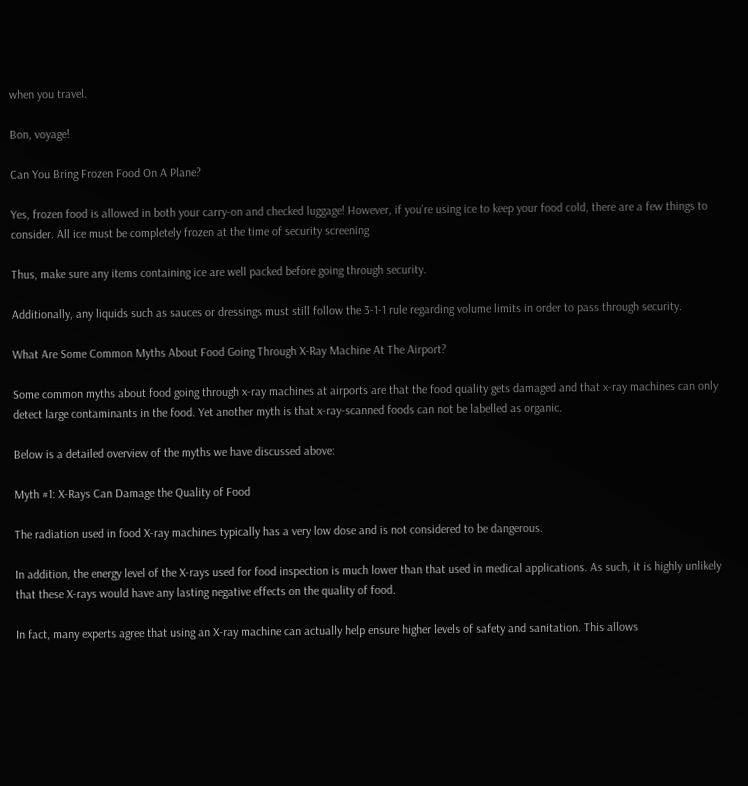when you travel.

Bon, voyage!

Can You Bring Frozen Food On A Plane?

Yes, frozen food is allowed in both your carry-on and checked luggage! However, if you’re using ice to keep your food cold, there are a few things to consider. All ice must be completely frozen at the time of security screening

Thus, make sure any items containing ice are well packed before going through security.

Additionally, any liquids such as sauces or dressings must still follow the 3-1-1 rule regarding volume limits in order to pass through security.

What Are Some Common Myths About Food Going Through X-Ray Machine At The Airport?

Some common myths about food going through x-ray machines at airports are that the food quality gets damaged and that x-ray machines can only detect large contaminants in the food. Yet another myth is that x-ray-scanned foods can not be labelled as organic.

Below is a detailed overview of the myths we have discussed above:

Myth #1: X-Rays Can Damage the Quality of Food

The radiation used in food X-ray machines typically has a very low dose and is not considered to be dangerous.

In addition, the energy level of the X-rays used for food inspection is much lower than that used in medical applications. As such, it is highly unlikely that these X-rays would have any lasting negative effects on the quality of food.

In fact, many experts agree that using an X-ray machine can actually help ensure higher levels of safety and sanitation. This allows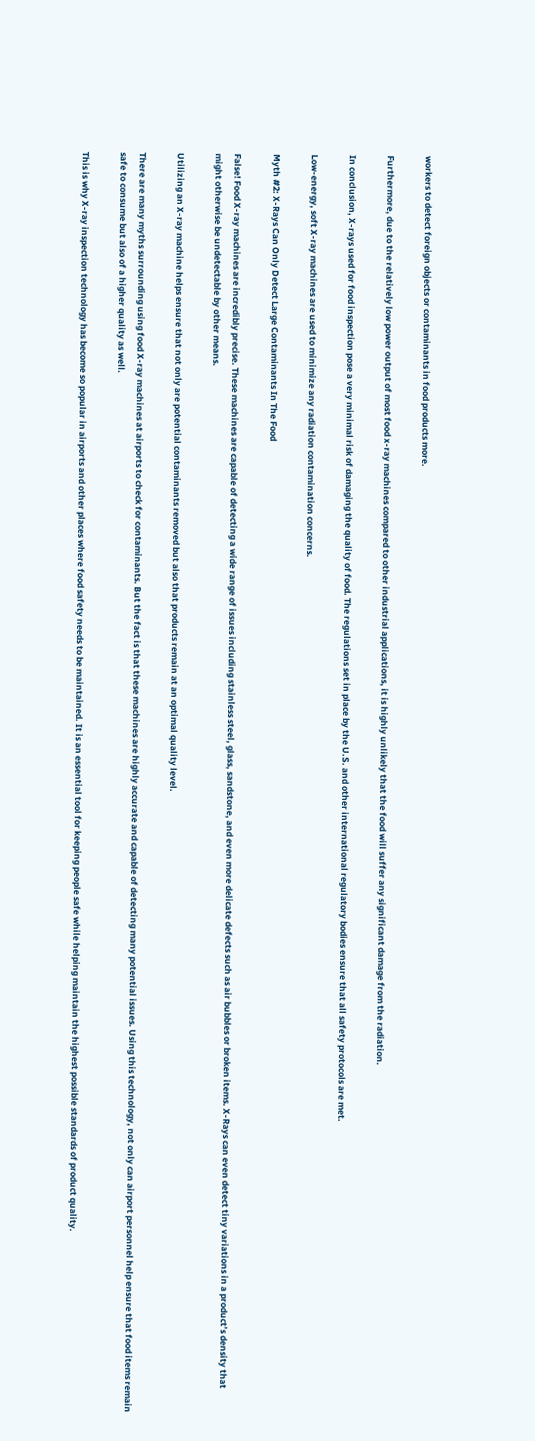workers to detect foreign objects or contaminants in food products more.

Furthermore, due to the relatively low power output of most food x-ray machines compared to other industrial applications, it is highly unlikely that the food will suffer any significant damage from the radiation.

In conclusion, X-rays used for food inspection pose a very minimal risk of damaging the quality of food. The regulations set in place by the U.S. and other international regulatory bodies ensure that all safety protocols are met.

Low-energy, soft X-ray machines are used to minimize any radiation contamination concerns.

Myth #2: X-Rays Can Only Detect Large Contaminants In The Food

False! Food X-ray machines are incredibly precise. These machines are capable of detecting a wide range of issues including stainless steel, glass, sandstone, and even more delicate defects such as air bubbles or broken items. X-Rays can even detect tiny variations in a product’s density that might otherwise be undetectable by other means.

Utilizing an X-ray machine helps ensure that not only are potential contaminants removed but also that products remain at an optimal quality level.

There are many myths surrounding using food X-ray machines at airports to check for contaminants. But the fact is that these machines are highly accurate and capable of detecting many potential issues. Using this technology, not only can airport personnel help ensure that food items remain safe to consume but also of a higher quality as well.

This is why X-ray inspection technology has become so popular in airports and other places where food safety needs to be maintained. It is an essential tool for keeping people safe while helping maintain the highest possible standards of product quality.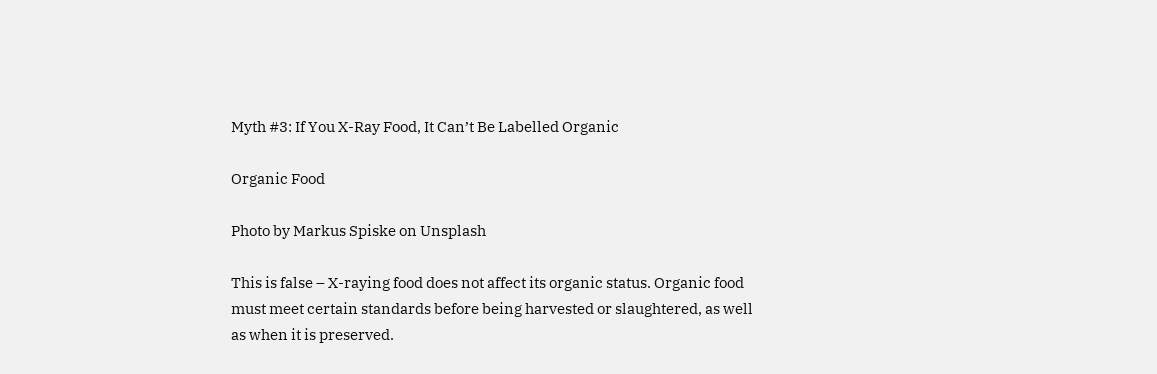Myth #3: If You X-Ray Food, It Can’t Be Labelled Organic

Organic Food

Photo by Markus Spiske on Unsplash

This is false – X-raying food does not affect its organic status. Organic food must meet certain standards before being harvested or slaughtered, as well as when it is preserved.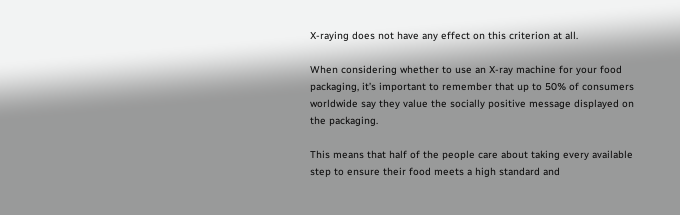X-raying does not have any effect on this criterion at all.

When considering whether to use an X-ray machine for your food packaging, it’s important to remember that up to 50% of consumers worldwide say they value the socially positive message displayed on the packaging.

This means that half of the people care about taking every available step to ensure their food meets a high standard and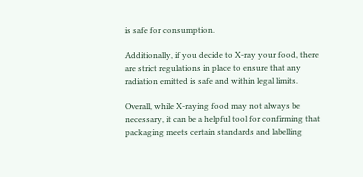is safe for consumption.

Additionally, if you decide to X-ray your food, there are strict regulations in place to ensure that any radiation emitted is safe and within legal limits.

Overall, while X-raying food may not always be necessary, it can be a helpful tool for confirming that packaging meets certain standards and labelling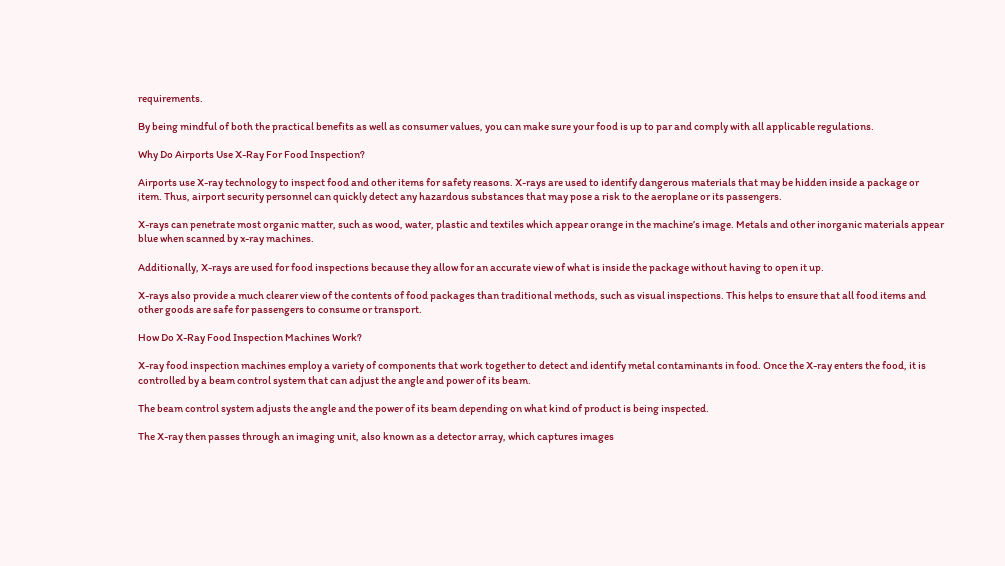requirements.

By being mindful of both the practical benefits as well as consumer values, you can make sure your food is up to par and comply with all applicable regulations.

Why Do Airports Use X-Ray For Food Inspection?

Airports use X-ray technology to inspect food and other items for safety reasons. X-rays are used to identify dangerous materials that may be hidden inside a package or item. Thus, airport security personnel can quickly detect any hazardous substances that may pose a risk to the aeroplane or its passengers.

X-rays can penetrate most organic matter, such as wood, water, plastic and textiles which appear orange in the machine’s image. Metals and other inorganic materials appear blue when scanned by x-ray machines.

Additionally, X-rays are used for food inspections because they allow for an accurate view of what is inside the package without having to open it up.

X-rays also provide a much clearer view of the contents of food packages than traditional methods, such as visual inspections. This helps to ensure that all food items and other goods are safe for passengers to consume or transport.

How Do X-Ray Food Inspection Machines Work?

X-ray food inspection machines employ a variety of components that work together to detect and identify metal contaminants in food. Once the X-ray enters the food, it is controlled by a beam control system that can adjust the angle and power of its beam.

The beam control system adjusts the angle and the power of its beam depending on what kind of product is being inspected.

The X-ray then passes through an imaging unit, also known as a detector array, which captures images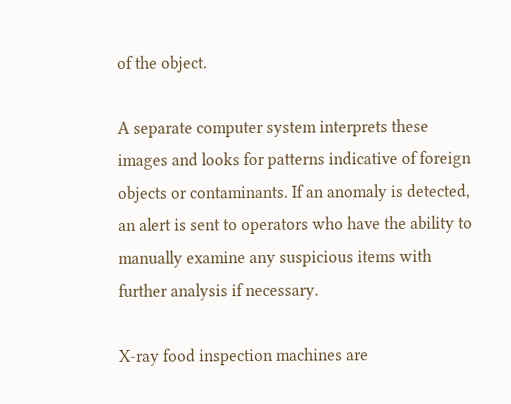of the object.

A separate computer system interprets these images and looks for patterns indicative of foreign objects or contaminants. If an anomaly is detected, an alert is sent to operators who have the ability to manually examine any suspicious items with further analysis if necessary.

X-ray food inspection machines are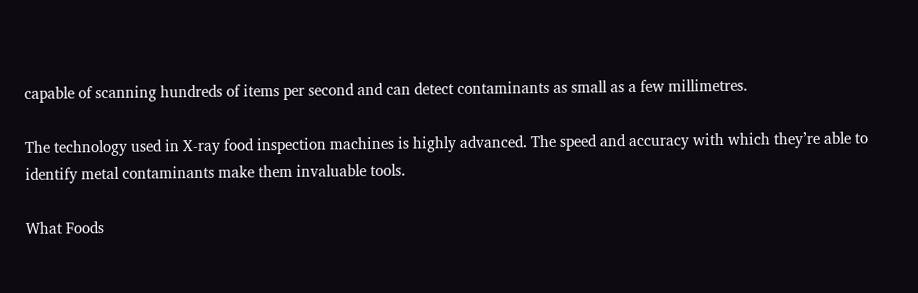capable of scanning hundreds of items per second and can detect contaminants as small as a few millimetres.

The technology used in X-ray food inspection machines is highly advanced. The speed and accuracy with which they’re able to identify metal contaminants make them invaluable tools.

What Foods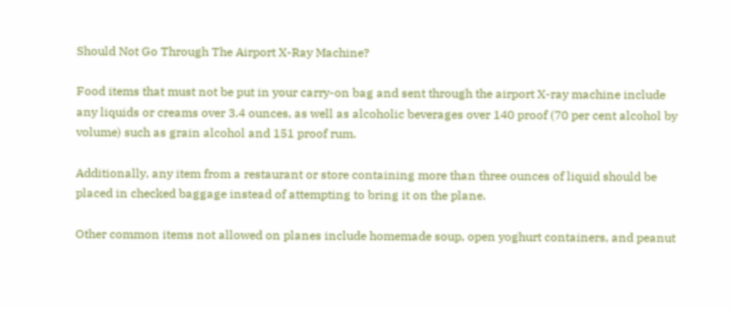Should Not Go Through The Airport X-Ray Machine?

Food items that must not be put in your carry-on bag and sent through the airport X-ray machine include any liquids or creams over 3.4 ounces, as well as alcoholic beverages over 140 proof (70 per cent alcohol by volume) such as grain alcohol and 151 proof rum.

Additionally, any item from a restaurant or store containing more than three ounces of liquid should be placed in checked baggage instead of attempting to bring it on the plane.

Other common items not allowed on planes include homemade soup, open yoghurt containers, and peanut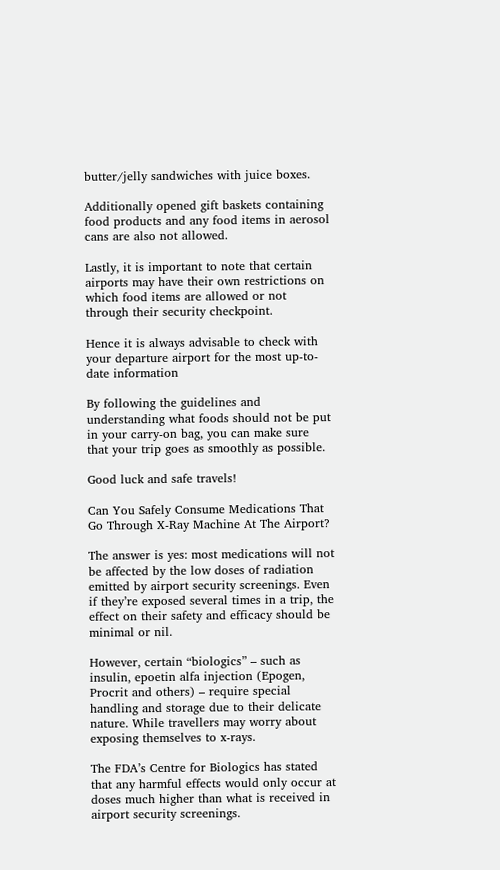butter/jelly sandwiches with juice boxes.

Additionally opened gift baskets containing food products and any food items in aerosol cans are also not allowed.

Lastly, it is important to note that certain airports may have their own restrictions on which food items are allowed or not through their security checkpoint.

Hence it is always advisable to check with your departure airport for the most up-to-date information

By following the guidelines and understanding what foods should not be put in your carry-on bag, you can make sure that your trip goes as smoothly as possible.

Good luck and safe travels!

Can You Safely Consume Medications That Go Through X-Ray Machine At The Airport?

The answer is yes: most medications will not be affected by the low doses of radiation emitted by airport security screenings. Even if they’re exposed several times in a trip, the effect on their safety and efficacy should be minimal or nil.

However, certain “biologics” – such as insulin, epoetin alfa injection (Epogen, Procrit and others) – require special handling and storage due to their delicate nature. While travellers may worry about exposing themselves to x-rays.

The FDA’s Centre for Biologics has stated that any harmful effects would only occur at doses much higher than what is received in airport security screenings.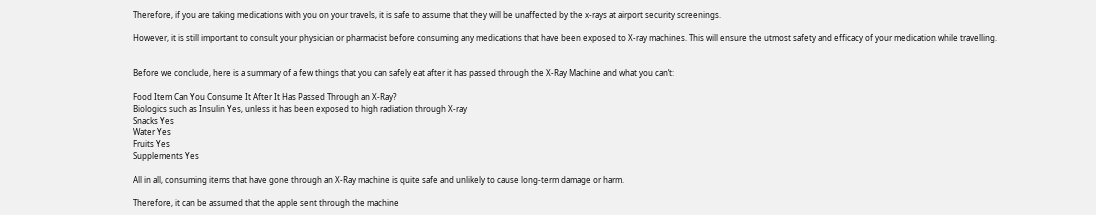Therefore, if you are taking medications with you on your travels, it is safe to assume that they will be unaffected by the x-rays at airport security screenings.

However, it is still important to consult your physician or pharmacist before consuming any medications that have been exposed to X-ray machines. This will ensure the utmost safety and efficacy of your medication while travelling.


Before we conclude, here is a summary of a few things that you can safely eat after it has passed through the X-Ray Machine and what you can’t:

Food Item Can You Consume It After It Has Passed Through an X-Ray?
Biologics such as Insulin Yes, unless it has been exposed to high radiation through X-ray
Snacks Yes
Water Yes
Fruits Yes
Supplements Yes

All in all, consuming items that have gone through an X-Ray machine is quite safe and unlikely to cause long-term damage or harm.

Therefore, it can be assumed that the apple sent through the machine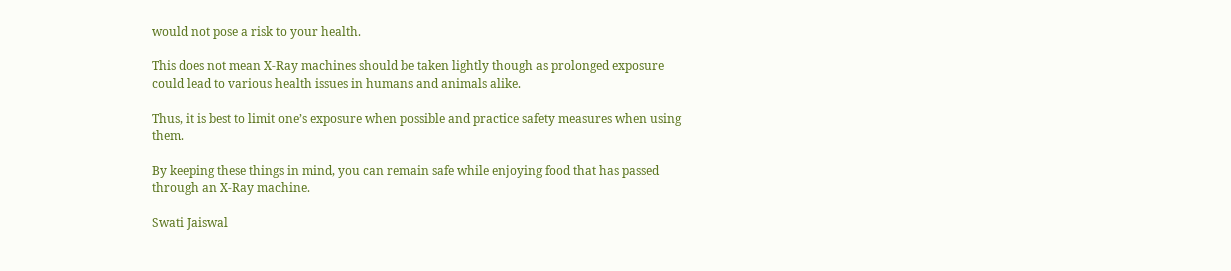would not pose a risk to your health.

This does not mean X-Ray machines should be taken lightly though as prolonged exposure could lead to various health issues in humans and animals alike.

Thus, it is best to limit one’s exposure when possible and practice safety measures when using them.

By keeping these things in mind, you can remain safe while enjoying food that has passed through an X-Ray machine.

Swati Jaiswal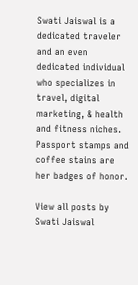Swati Jaiswal is a dedicated traveler and an even dedicated individual who specializes in travel, digital marketing, & health and fitness niches. Passport stamps and coffee stains are her badges of honor.

View all posts by Swati Jaiswal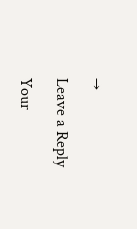→

Leave a Reply

Your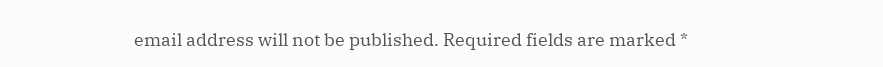email address will not be published. Required fields are marked *